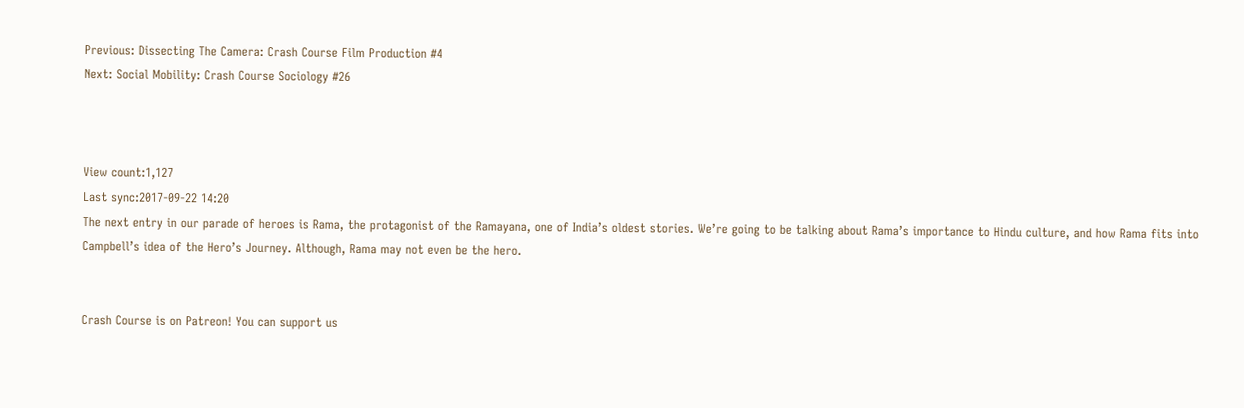Previous: Dissecting The Camera: Crash Course Film Production #4
Next: Social Mobility: Crash Course Sociology #26



View count:1,127
Last sync:2017-09-22 14:20
The next entry in our parade of heroes is Rama, the protagonist of the Ramayana, one of India’s oldest stories. We’re going to be talking about Rama’s importance to Hindu culture, and how Rama fits into Campbell’s idea of the Hero’s Journey. Although, Rama may not even be the hero.


Crash Course is on Patreon! You can support us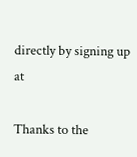directly by signing up at

Thanks to the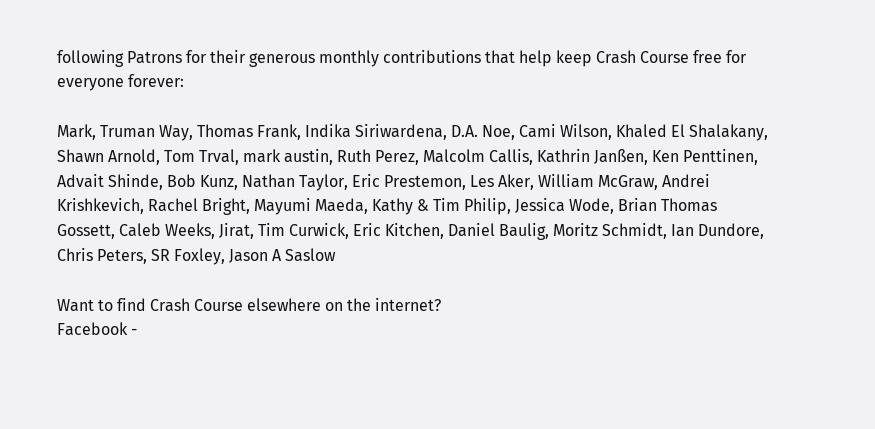following Patrons for their generous monthly contributions that help keep Crash Course free for everyone forever:

Mark, Truman Way, Thomas Frank, Indika Siriwardena, D.A. Noe, Cami Wilson, Khaled El Shalakany, Shawn Arnold, Tom Trval, mark austin, Ruth Perez, Malcolm Callis, Kathrin Janßen, Ken Penttinen, Advait Shinde, Bob Kunz, Nathan Taylor, Eric Prestemon, Les Aker, William McGraw, Andrei Krishkevich, Rachel Bright, Mayumi Maeda, Kathy & Tim Philip, Jessica Wode, Brian Thomas Gossett, Caleb Weeks, Jirat, Tim Curwick, Eric Kitchen, Daniel Baulig, Moritz Schmidt, Ian Dundore, Chris Peters, SR Foxley, Jason A Saslow

Want to find Crash Course elsewhere on the internet?
Facebook -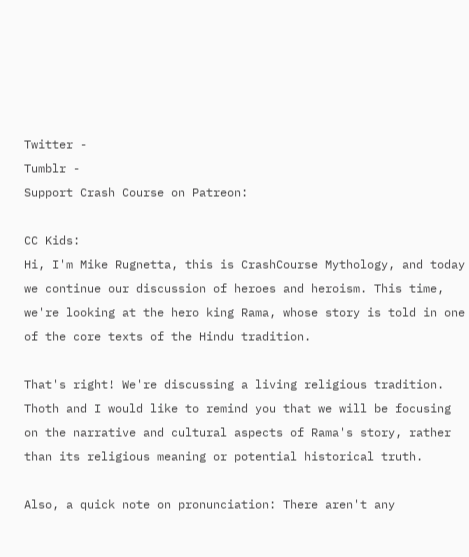Twitter -
Tumblr -
Support Crash Course on Patreon:

CC Kids:
Hi, I'm Mike Rugnetta, this is CrashCourse Mythology, and today we continue our discussion of heroes and heroism. This time, we're looking at the hero king Rama, whose story is told in one of the core texts of the Hindu tradition.

That's right! We're discussing a living religious tradition. Thoth and I would like to remind you that we will be focusing on the narrative and cultural aspects of Rama's story, rather than its religious meaning or potential historical truth.

Also, a quick note on pronunciation: There aren't any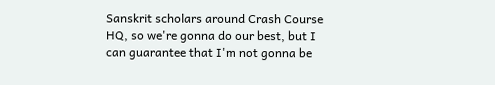Sanskrit scholars around Crash Course HQ, so we're gonna do our best, but I can guarantee that I'm not gonna be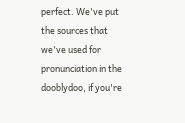perfect. We've put the sources that we've used for pronunciation in the dooblydoo, if you're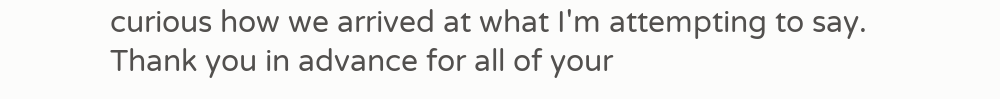curious how we arrived at what I'm attempting to say. Thank you in advance for all of your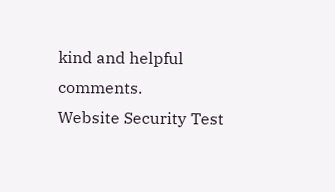kind and helpful comments.
Website Security Test